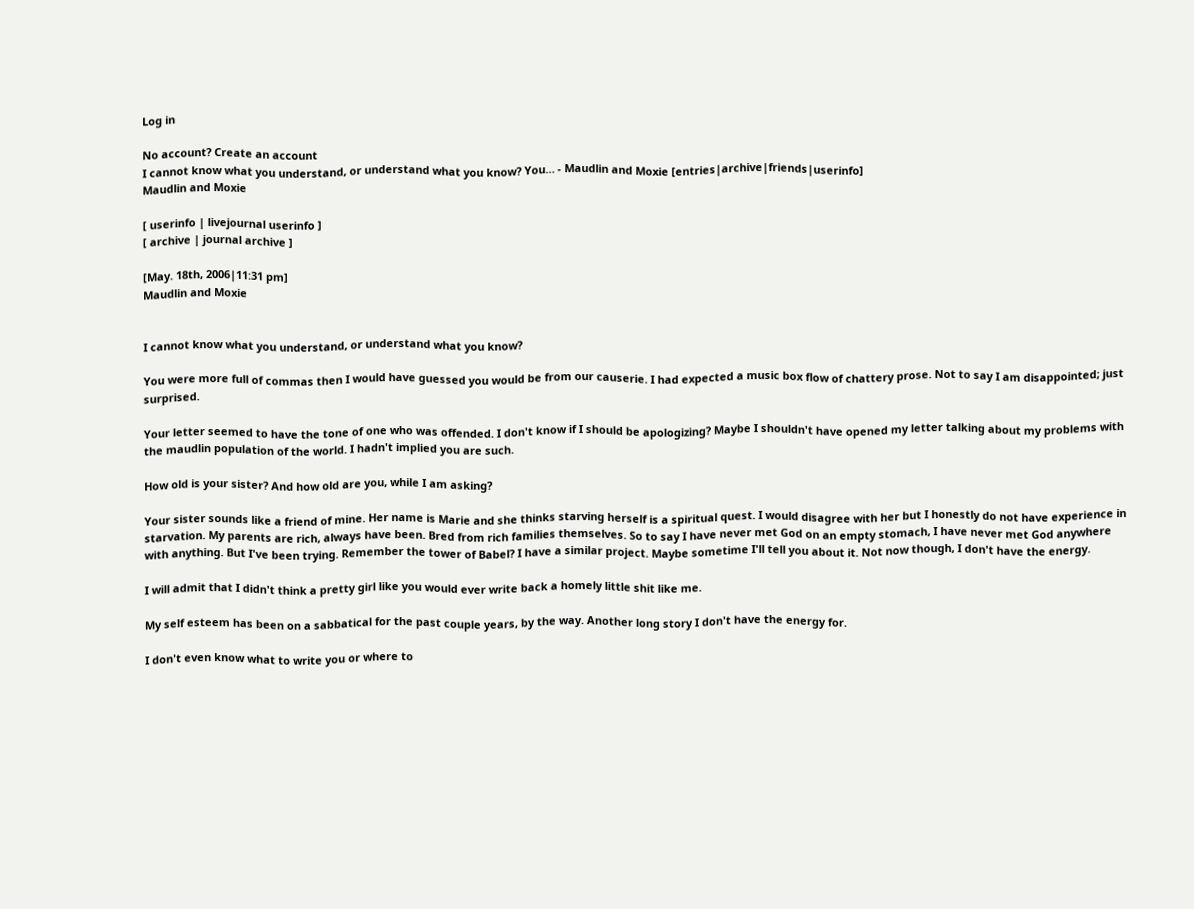Log in

No account? Create an account
I cannot know what you understand, or understand what you know? You… - Maudlin and Moxie [entries|archive|friends|userinfo]
Maudlin and Moxie

[ userinfo | livejournal userinfo ]
[ archive | journal archive ]

[May. 18th, 2006|11:31 pm]
Maudlin and Moxie


I cannot know what you understand, or understand what you know?

You were more full of commas then I would have guessed you would be from our causerie. I had expected a music box flow of chattery prose. Not to say I am disappointed; just surprised.

Your letter seemed to have the tone of one who was offended. I don't know if I should be apologizing? Maybe I shouldn't have opened my letter talking about my problems with the maudlin population of the world. I hadn't implied you are such.

How old is your sister? And how old are you, while I am asking?

Your sister sounds like a friend of mine. Her name is Marie and she thinks starving herself is a spiritual quest. I would disagree with her but I honestly do not have experience in starvation. My parents are rich, always have been. Bred from rich families themselves. So to say I have never met God on an empty stomach, I have never met God anywhere with anything. But I've been trying. Remember the tower of Babel? I have a similar project. Maybe sometime I'll tell you about it. Not now though, I don't have the energy.

I will admit that I didn't think a pretty girl like you would ever write back a homely little shit like me.

My self esteem has been on a sabbatical for the past couple years, by the way. Another long story I don't have the energy for.

I don't even know what to write you or where to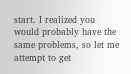start. I realized you would probably have the same problems, so let me attempt to get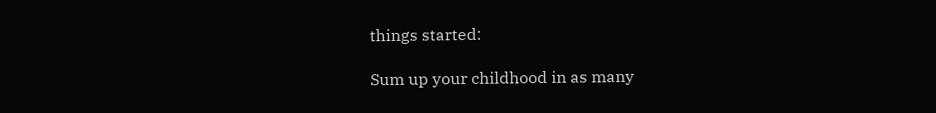things started:

Sum up your childhood in as many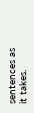sentences as it takes.